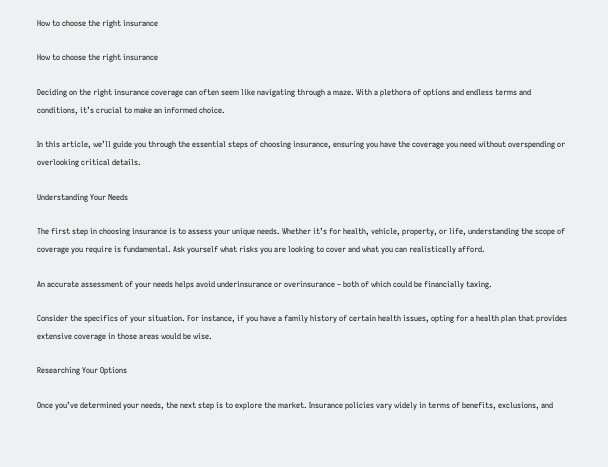How to choose the right insurance

How to choose the right insurance

Deciding on the right insurance coverage can often seem like navigating through a maze. With a plethora of options and endless terms and conditions, it’s crucial to make an informed choice.

In this article, we’ll guide you through the essential steps of choosing insurance, ensuring you have the coverage you need without overspending or overlooking critical details.

Understanding Your Needs

The first step in choosing insurance is to assess your unique needs. Whether it’s for health, vehicle, property, or life, understanding the scope of coverage you require is fundamental. Ask yourself what risks you are looking to cover and what you can realistically afford.

An accurate assessment of your needs helps avoid underinsurance or overinsurance – both of which could be financially taxing.

Consider the specifics of your situation. For instance, if you have a family history of certain health issues, opting for a health plan that provides extensive coverage in those areas would be wise.

Researching Your Options

Once you’ve determined your needs, the next step is to explore the market. Insurance policies vary widely in terms of benefits, exclusions, and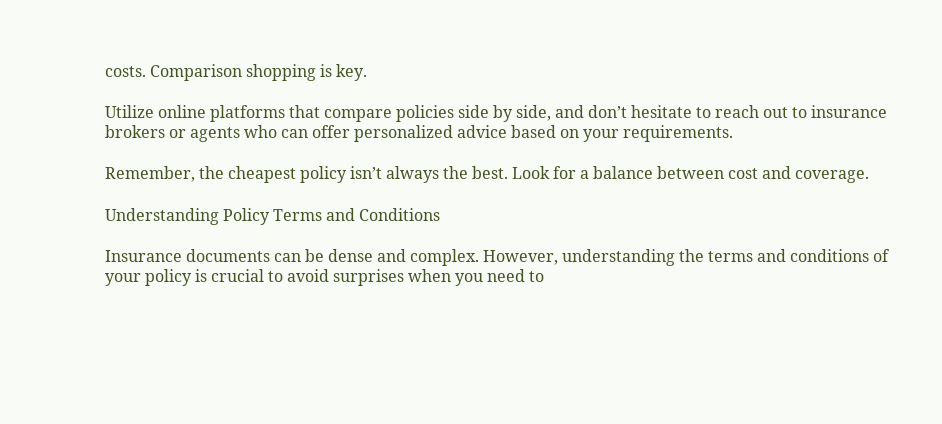costs. Comparison shopping is key.

Utilize online platforms that compare policies side by side, and don’t hesitate to reach out to insurance brokers or agents who can offer personalized advice based on your requirements.

Remember, the cheapest policy isn’t always the best. Look for a balance between cost and coverage.

Understanding Policy Terms and Conditions

Insurance documents can be dense and complex. However, understanding the terms and conditions of your policy is crucial to avoid surprises when you need to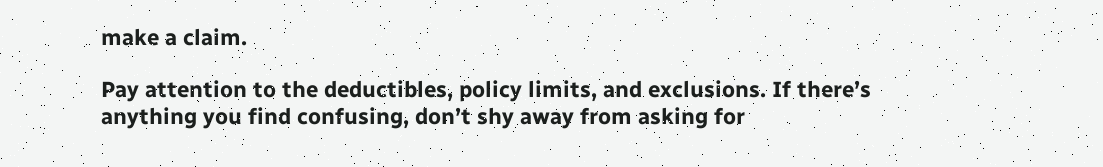make a claim.

Pay attention to the deductibles, policy limits, and exclusions. If there’s anything you find confusing, don’t shy away from asking for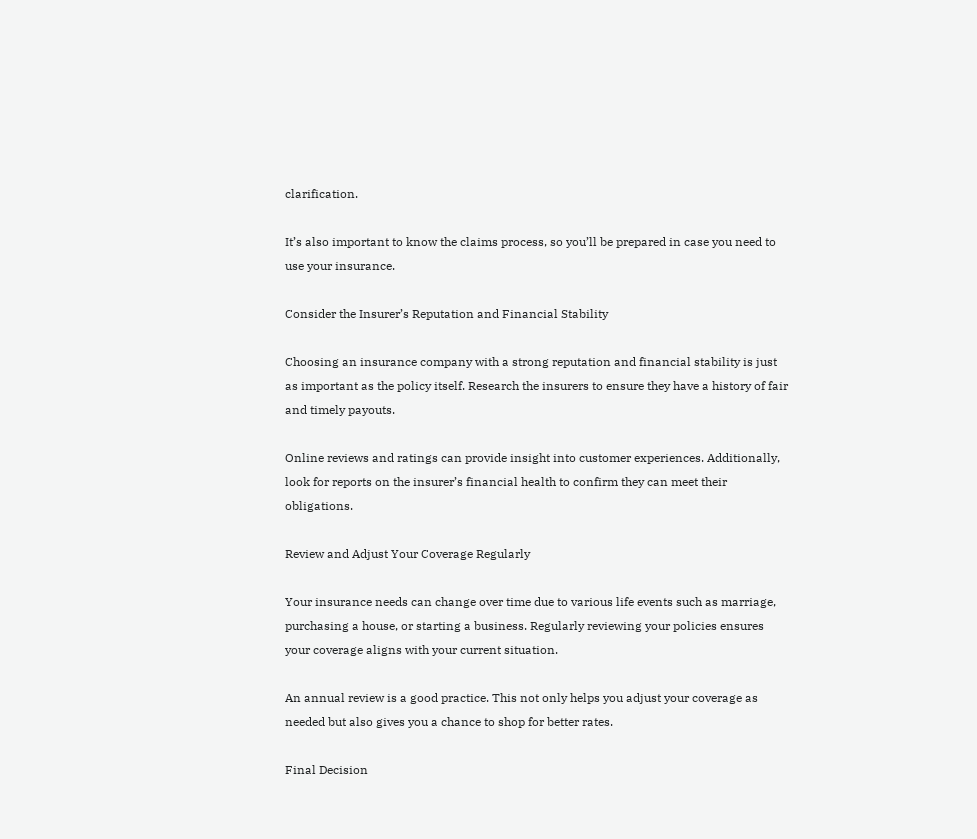clarification.

It’s also important to know the claims process, so you’ll be prepared in case you need to use your insurance.

Consider the Insurer’s Reputation and Financial Stability

Choosing an insurance company with a strong reputation and financial stability is just as important as the policy itself. Research the insurers to ensure they have a history of fair and timely payouts.

Online reviews and ratings can provide insight into customer experiences. Additionally, look for reports on the insurer’s financial health to confirm they can meet their obligations.

Review and Adjust Your Coverage Regularly

Your insurance needs can change over time due to various life events such as marriage, purchasing a house, or starting a business. Regularly reviewing your policies ensures your coverage aligns with your current situation.

An annual review is a good practice. This not only helps you adjust your coverage as needed but also gives you a chance to shop for better rates.

Final Decision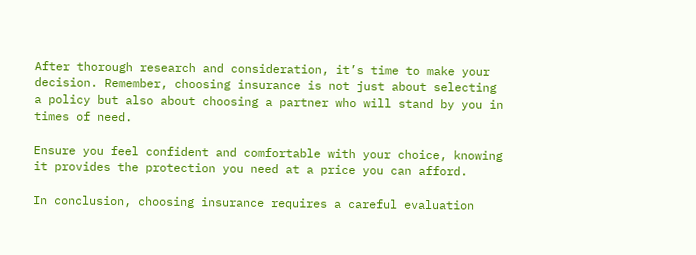After thorough research and consideration, it’s time to make your decision. Remember, choosing insurance is not just about selecting a policy but also about choosing a partner who will stand by you in times of need.

Ensure you feel confident and comfortable with your choice, knowing it provides the protection you need at a price you can afford.

In conclusion, choosing insurance requires a careful evaluation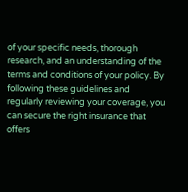of your specific needs, thorough research, and an understanding of the terms and conditions of your policy. By following these guidelines and regularly reviewing your coverage, you can secure the right insurance that offers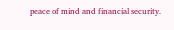peace of mind and financial security.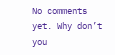No comments yet. Why don’t you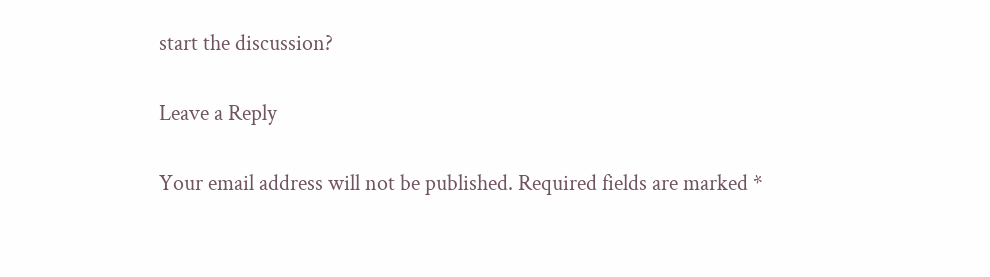start the discussion?

Leave a Reply

Your email address will not be published. Required fields are marked *